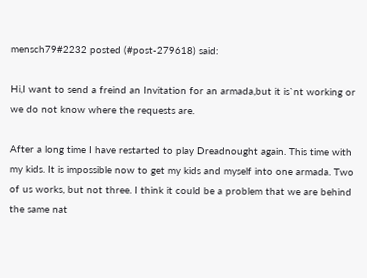mensch79#2232 posted (#post-279618) said:

Hi,I want to send a freind an Invitation for an armada,but it is`nt working or we do not know where the requests are.

After a long time I have restarted to play Dreadnought again. This time with my kids. It is impossible now to get my kids and myself into one armada. Two of us works, but not three. I think it could be a problem that we are behind the same nat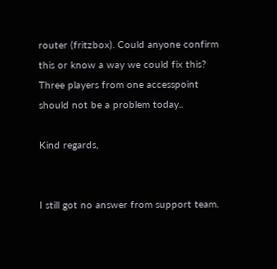router (fritzbox). Could anyone confirm this or know a way we could fix this? Three players from one accesspoint should not be a problem today..

Kind regards,


I still got no answer from support team.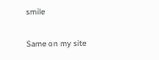smile

Same on my site